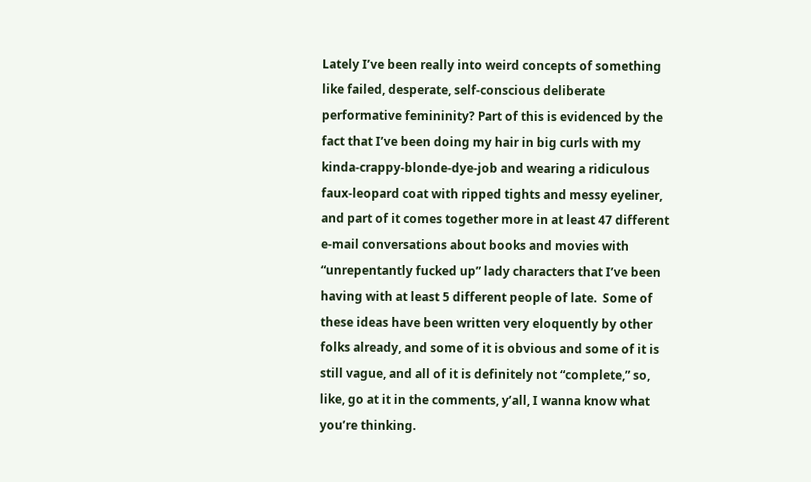Lately I’ve been really into weird concepts of something like failed, desperate, self-conscious deliberate performative femininity? Part of this is evidenced by the fact that I’ve been doing my hair in big curls with my kinda-crappy-blonde-dye-job and wearing a ridiculous faux-leopard coat with ripped tights and messy eyeliner, and part of it comes together more in at least 47 different e-mail conversations about books and movies with “unrepentantly fucked up” lady characters that I’ve been having with at least 5 different people of late.  Some of these ideas have been written very eloquently by other folks already, and some of it is obvious and some of it is still vague, and all of it is definitely not “complete,” so, like, go at it in the comments, y’all, I wanna know what you’re thinking.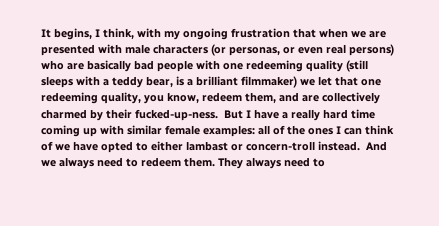It begins, I think, with my ongoing frustration that when we are presented with male characters (or personas, or even real persons) who are basically bad people with one redeeming quality (still sleeps with a teddy bear, is a brilliant filmmaker) we let that one redeeming quality, you know, redeem them, and are collectively charmed by their fucked-up-ness.  But I have a really hard time coming up with similar female examples: all of the ones I can think of we have opted to either lambast or concern-troll instead.  And we always need to redeem them. They always need to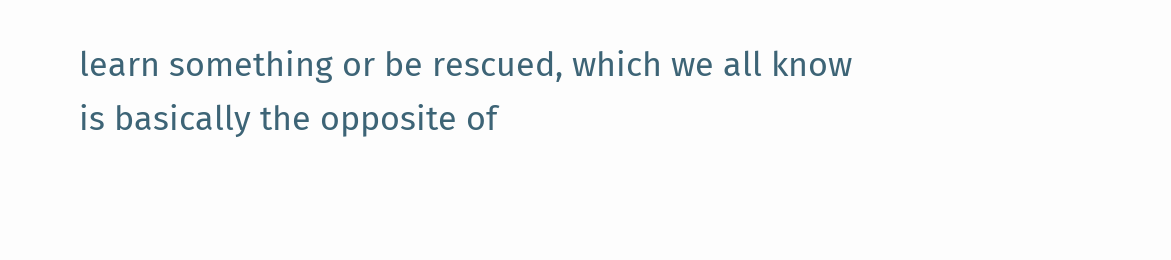learn something or be rescued, which we all know is basically the opposite of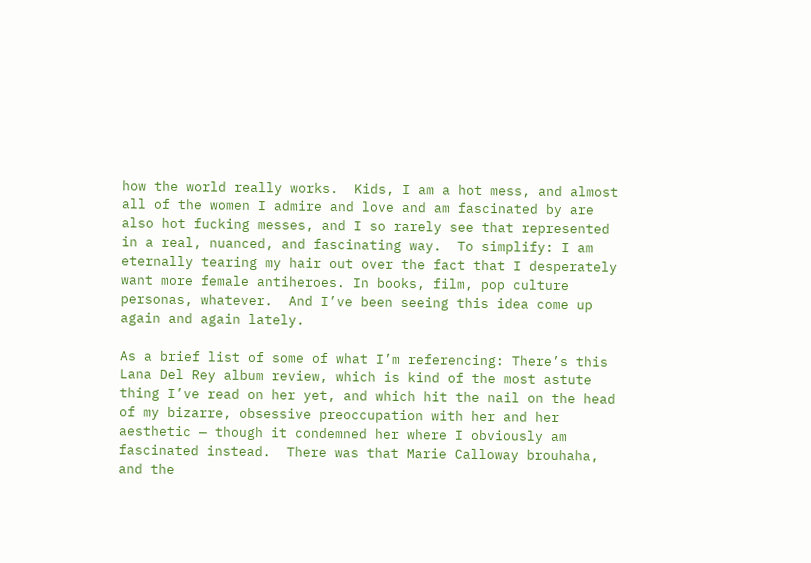how the world really works.  Kids, I am a hot mess, and almost all of the women I admire and love and am fascinated by are also hot fucking messes, and I so rarely see that represented in a real, nuanced, and fascinating way.  To simplify: I am eternally tearing my hair out over the fact that I desperately want more female antiheroes. In books, film, pop culture personas, whatever.  And I’ve been seeing this idea come up again and again lately.

As a brief list of some of what I’m referencing: There’s this Lana Del Rey album review, which is kind of the most astute thing I’ve read on her yet, and which hit the nail on the head of my bizarre, obsessive preoccupation with her and her aesthetic — though it condemned her where I obviously am fascinated instead.  There was that Marie Calloway brouhaha, and the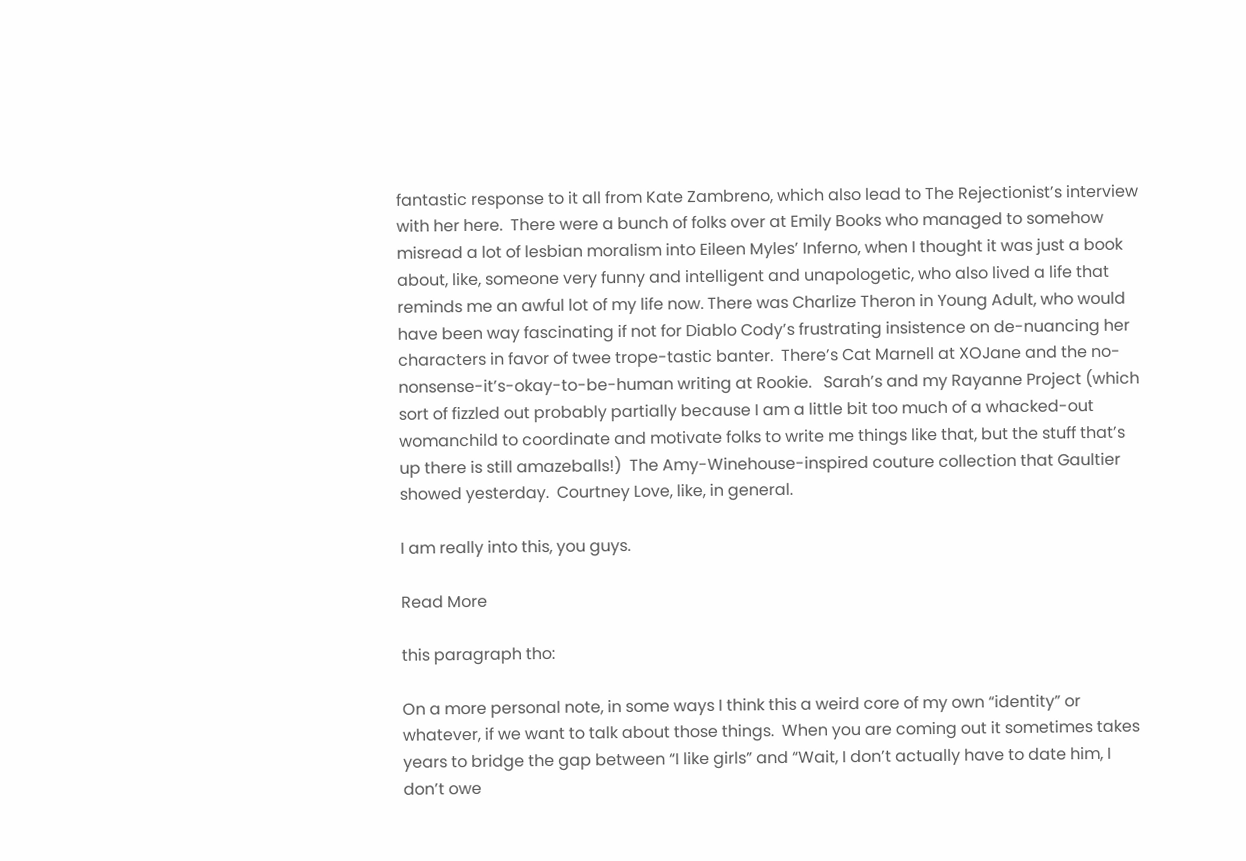fantastic response to it all from Kate Zambreno, which also lead to The Rejectionist’s interview with her here.  There were a bunch of folks over at Emily Books who managed to somehow misread a lot of lesbian moralism into Eileen Myles’ Inferno, when I thought it was just a book about, like, someone very funny and intelligent and unapologetic, who also lived a life that reminds me an awful lot of my life now. There was Charlize Theron in Young Adult, who would have been way fascinating if not for Diablo Cody’s frustrating insistence on de-nuancing her characters in favor of twee trope-tastic banter.  There’s Cat Marnell at XOJane and the no-nonsense-it’s-okay-to-be-human writing at Rookie.   Sarah’s and my Rayanne Project (which sort of fizzled out probably partially because I am a little bit too much of a whacked-out womanchild to coordinate and motivate folks to write me things like that, but the stuff that’s up there is still amazeballs!)  The Amy-Winehouse-inspired couture collection that Gaultier showed yesterday.  Courtney Love, like, in general.

I am really into this, you guys.

Read More

this paragraph tho:

On a more personal note, in some ways I think this a weird core of my own “identity” or whatever, if we want to talk about those things.  When you are coming out it sometimes takes years to bridge the gap between “I like girls” and “Wait, I don’t actually have to date him, I don’t owe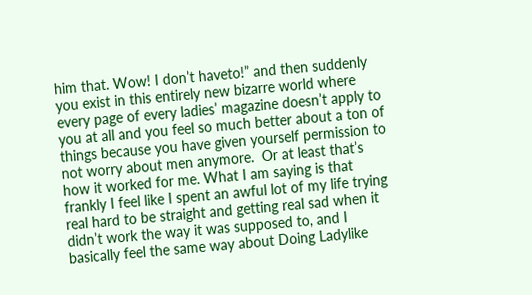him that. Wow! I don’t haveto!” and then suddenly you exist in this entirely new bizarre world where every page of every ladies’ magazine doesn’t apply to you at all and you feel so much better about a ton of things because you have given yourself permission to not worry about men anymore.  Or at least that’s how it worked for me. What I am saying is that frankly I feel like I spent an awful lot of my life trying real hard to be straight and getting real sad when it didn’t work the way it was supposed to, and I basically feel the same way about Doing Ladylike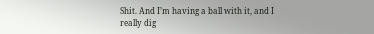Shit. And I’m having a ball with it, and I really dig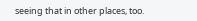seeing that in other places, too.